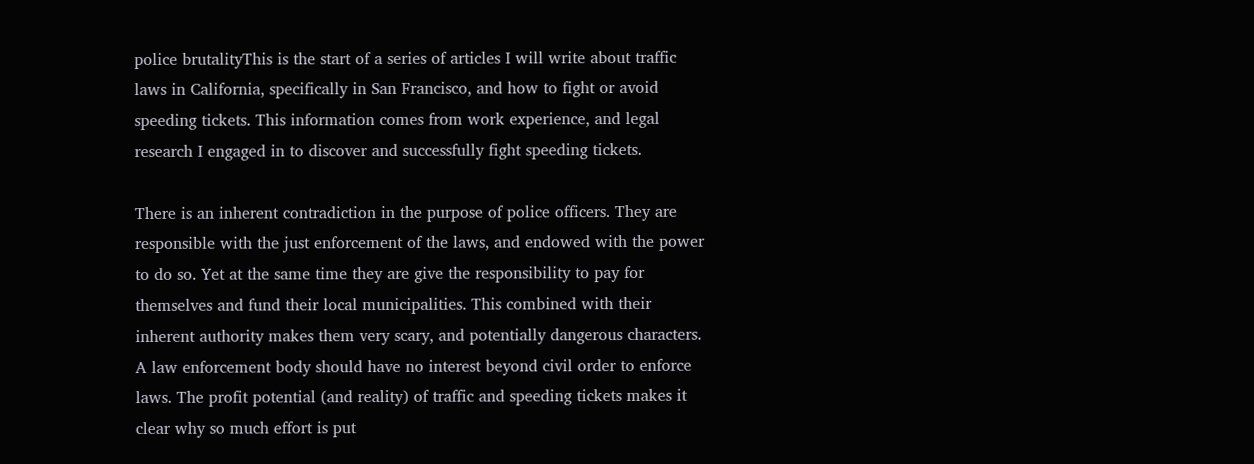police brutalityThis is the start of a series of articles I will write about traffic laws in California, specifically in San Francisco, and how to fight or avoid speeding tickets. This information comes from work experience, and legal research I engaged in to discover and successfully fight speeding tickets.

There is an inherent contradiction in the purpose of police officers. They are responsible with the just enforcement of the laws, and endowed with the power to do so. Yet at the same time they are give the responsibility to pay for themselves and fund their local municipalities. This combined with their inherent authority makes them very scary, and potentially dangerous characters. A law enforcement body should have no interest beyond civil order to enforce laws. The profit potential (and reality) of traffic and speeding tickets makes it clear why so much effort is put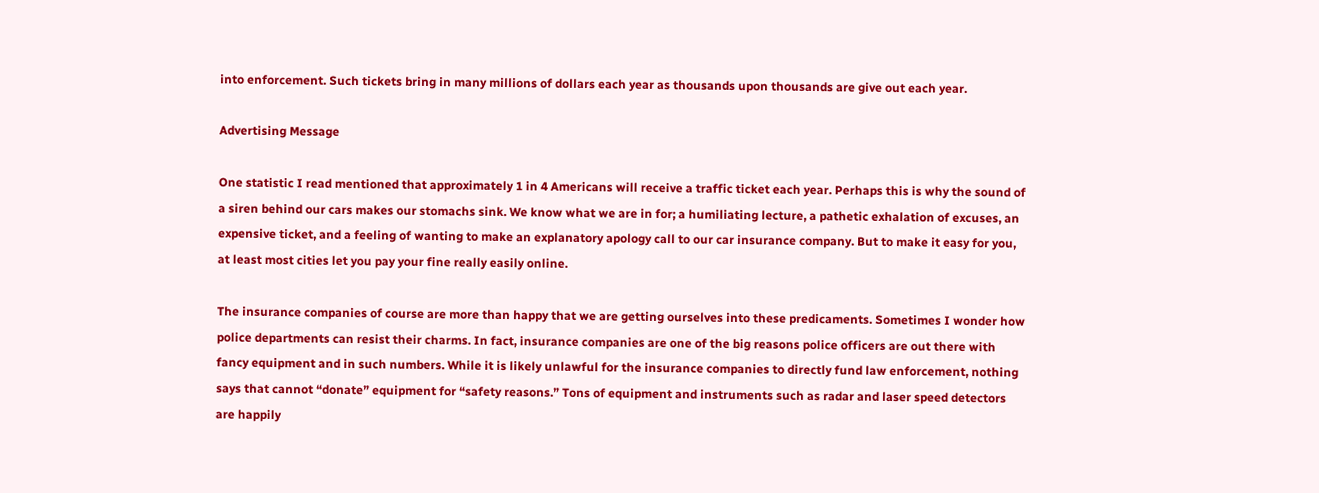into enforcement. Such tickets bring in many millions of dollars each year as thousands upon thousands are give out each year.

Advertising Message

One statistic I read mentioned that approximately 1 in 4 Americans will receive a traffic ticket each year. Perhaps this is why the sound of a siren behind our cars makes our stomachs sink. We know what we are in for; a humiliating lecture, a pathetic exhalation of excuses, an expensive ticket, and a feeling of wanting to make an explanatory apology call to our car insurance company. But to make it easy for you, at least most cities let you pay your fine really easily online.

The insurance companies of course are more than happy that we are getting ourselves into these predicaments. Sometimes I wonder how police departments can resist their charms. In fact, insurance companies are one of the big reasons police officers are out there with fancy equipment and in such numbers. While it is likely unlawful for the insurance companies to directly fund law enforcement, nothing says that cannot “donate” equipment for “safety reasons.” Tons of equipment and instruments such as radar and laser speed detectors are happily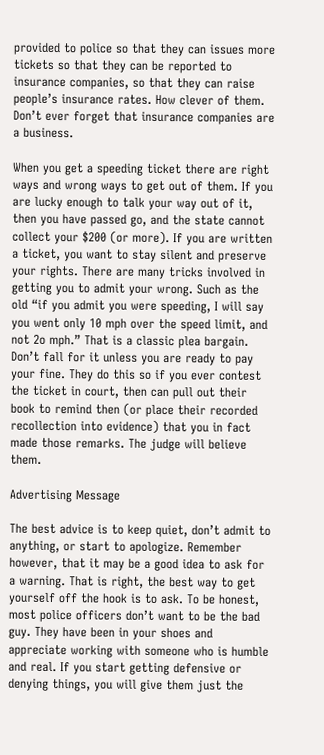provided to police so that they can issues more tickets so that they can be reported to insurance companies, so that they can raise people’s insurance rates. How clever of them. Don’t ever forget that insurance companies are a business.

When you get a speeding ticket there are right ways and wrong ways to get out of them. If you are lucky enough to talk your way out of it, then you have passed go, and the state cannot collect your $200 (or more). If you are written a ticket, you want to stay silent and preserve your rights. There are many tricks involved in getting you to admit your wrong. Such as the old “if you admit you were speeding, I will say you went only 10 mph over the speed limit, and not 2o mph.” That is a classic plea bargain. Don’t fall for it unless you are ready to pay your fine. They do this so if you ever contest the ticket in court, then can pull out their book to remind then (or place their recorded recollection into evidence) that you in fact made those remarks. The judge will believe them.

Advertising Message

The best advice is to keep quiet, don’t admit to anything, or start to apologize. Remember however, that it may be a good idea to ask for a warning. That is right, the best way to get yourself off the hook is to ask. To be honest, most police officers don’t want to be the bad guy. They have been in your shoes and appreciate working with someone who is humble and real. If you start getting defensive or denying things, you will give them just the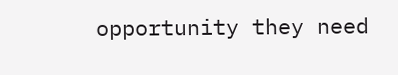opportunity they need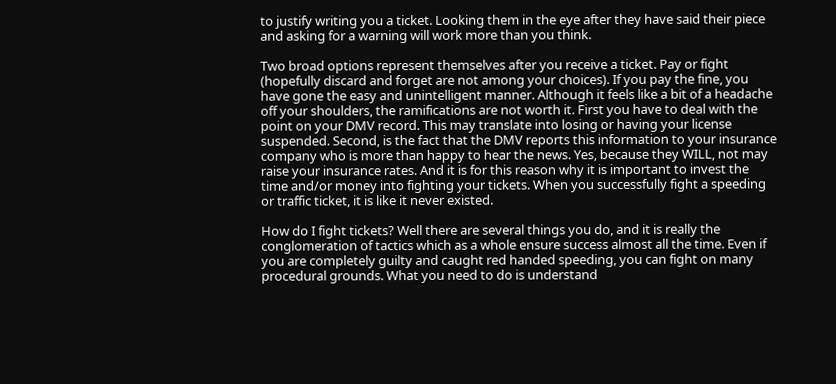to justify writing you a ticket. Looking them in the eye after they have said their piece and asking for a warning will work more than you think.

Two broad options represent themselves after you receive a ticket. Pay or fight (hopefully discard and forget are not among your choices). If you pay the fine, you have gone the easy and unintelligent manner. Although it feels like a bit of a headache off your shoulders, the ramifications are not worth it. First you have to deal with the point on your DMV record. This may translate into losing or having your license suspended. Second, is the fact that the DMV reports this information to your insurance company who is more than happy to hear the news. Yes, because they WILL, not may raise your insurance rates. And it is for this reason why it is important to invest the time and/or money into fighting your tickets. When you successfully fight a speeding or traffic ticket, it is like it never existed.

How do I fight tickets? Well there are several things you do, and it is really the conglomeration of tactics which as a whole ensure success almost all the time. Even if you are completely guilty and caught red handed speeding, you can fight on many procedural grounds. What you need to do is understand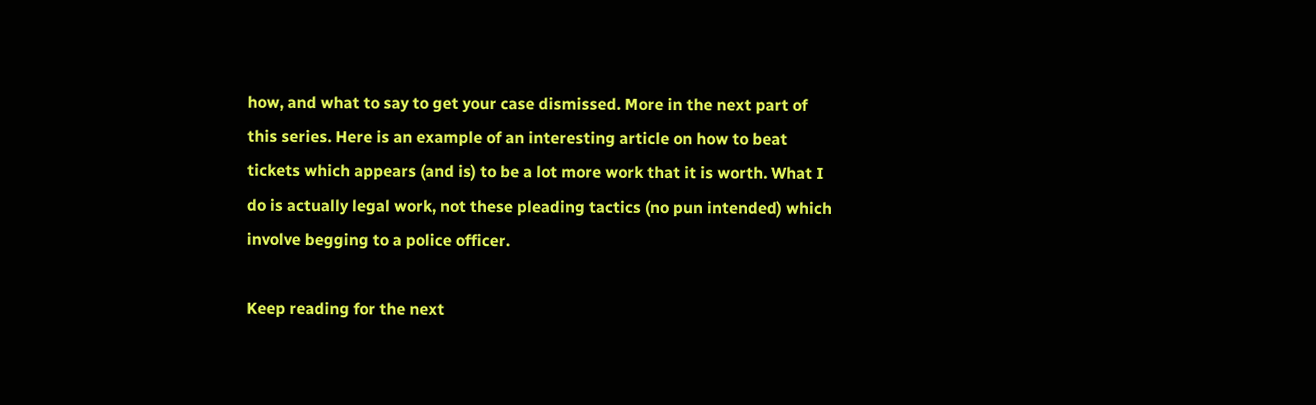how, and what to say to get your case dismissed. More in the next part of this series. Here is an example of an interesting article on how to beat tickets which appears (and is) to be a lot more work that it is worth. What I do is actually legal work, not these pleading tactics (no pun intended) which involve begging to a police officer.

Keep reading for the next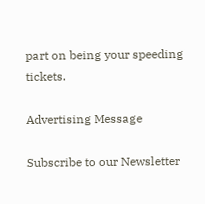part on being your speeding tickets.

Advertising Message

Subscribe to our Newsletter